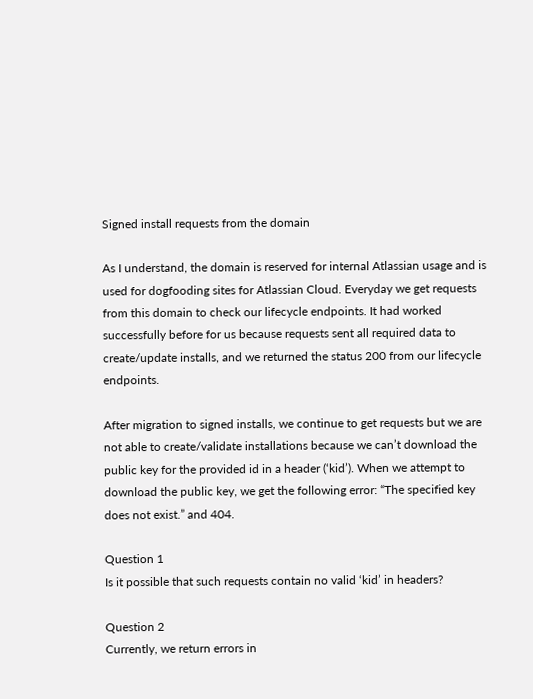Signed install requests from the domain

As I understand, the domain is reserved for internal Atlassian usage and is used for dogfooding sites for Atlassian Cloud. Everyday we get requests from this domain to check our lifecycle endpoints. It had worked successfully before for us because requests sent all required data to create/update installs, and we returned the status 200 from our lifecycle endpoints.

After migration to signed installs, we continue to get requests but we are not able to create/validate installations because we can’t download the public key for the provided id in a header (‘kid’). When we attempt to download the public key, we get the following error: “The specified key does not exist.” and 404.

Question 1
Is it possible that such requests contain no valid ‘kid’ in headers?

Question 2
Currently, we return errors in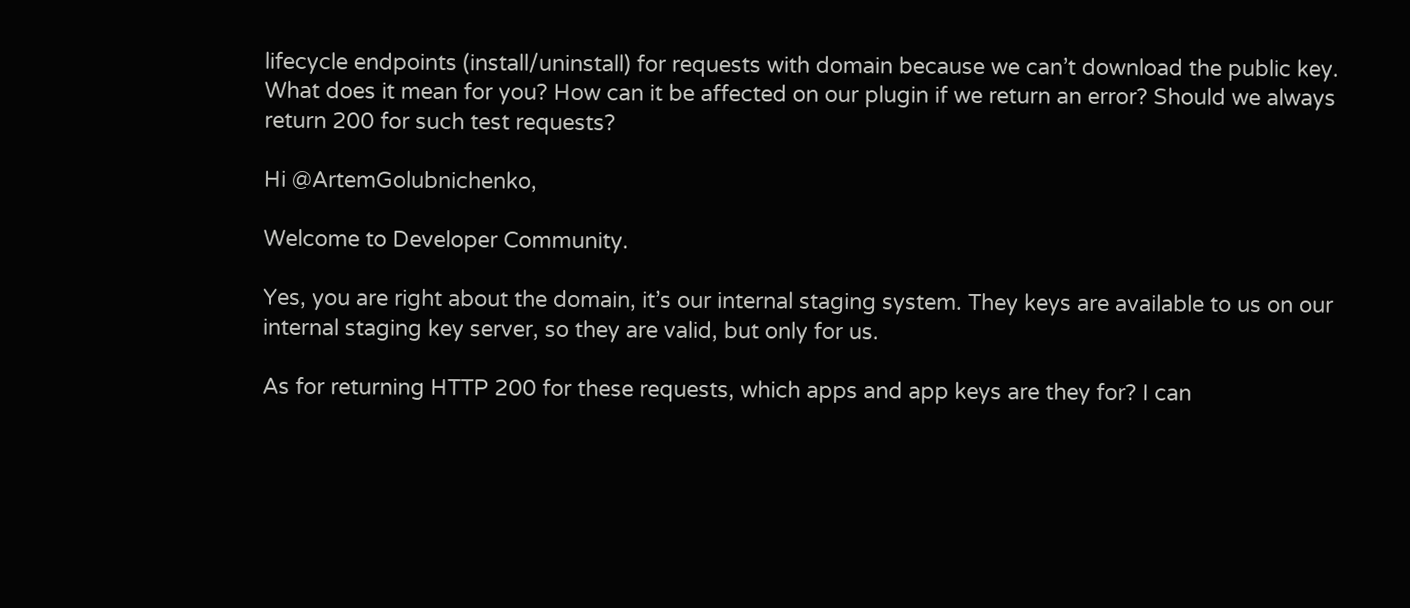lifecycle endpoints (install/uninstall) for requests with domain because we can’t download the public key. What does it mean for you? How can it be affected on our plugin if we return an error? Should we always return 200 for such test requests?

Hi @ArtemGolubnichenko,

Welcome to Developer Community.

Yes, you are right about the domain, it’s our internal staging system. They keys are available to us on our internal staging key server, so they are valid, but only for us.

As for returning HTTP 200 for these requests, which apps and app keys are they for? I can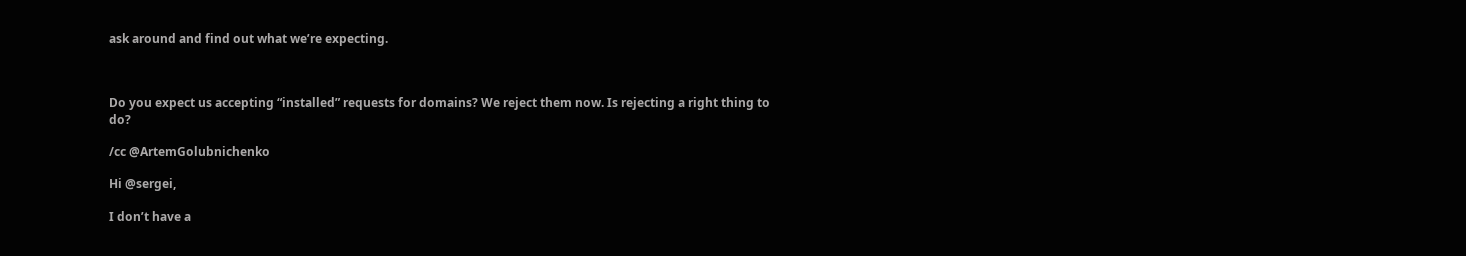ask around and find out what we’re expecting.



Do you expect us accepting “installed” requests for domains? We reject them now. Is rejecting a right thing to do?

/cc @ArtemGolubnichenko

Hi @sergei,

I don’t have a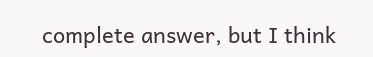complete answer, but I think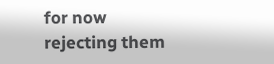for now rejecting them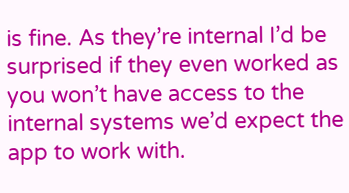is fine. As they’re internal I’d be surprised if they even worked as you won’t have access to the internal systems we’d expect the app to work with.